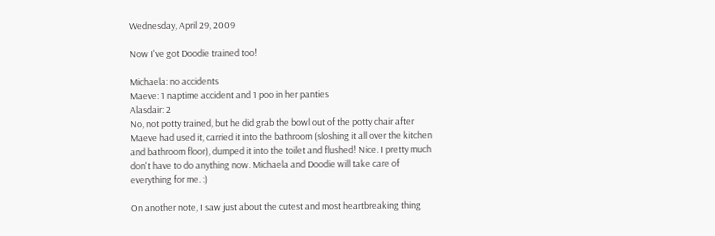Wednesday, April 29, 2009

Now I've got Doodie trained too!

Michaela: no accidents
Maeve: 1 naptime accident and 1 poo in her panties
Alasdair: 2
No, not potty trained, but he did grab the bowl out of the potty chair after Maeve had used it, carried it into the bathroom (sloshing it all over the kitchen and bathroom floor), dumped it into the toilet and flushed! Nice. I pretty much don't have to do anything now. Michaela and Doodie will take care of everything for me. :)

On another note, I saw just about the cutest and most heartbreaking thing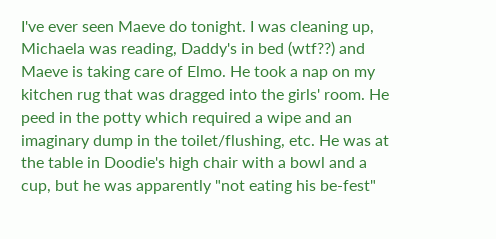I've ever seen Maeve do tonight. I was cleaning up, Michaela was reading, Daddy's in bed (wtf??) and Maeve is taking care of Elmo. He took a nap on my kitchen rug that was dragged into the girls' room. He peed in the potty which required a wipe and an imaginary dump in the toilet/flushing, etc. He was at the table in Doodie's high chair with a bowl and a cup, but he was apparently "not eating his be-fest"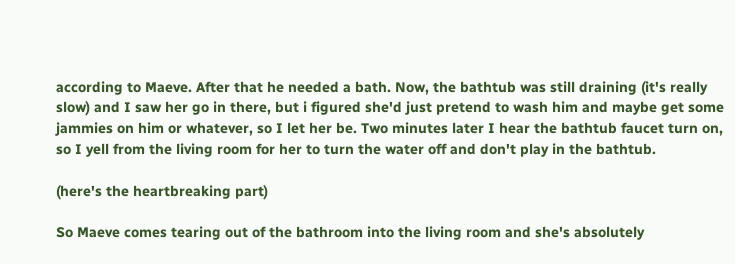according to Maeve. After that he needed a bath. Now, the bathtub was still draining (it's really slow) and I saw her go in there, but i figured she'd just pretend to wash him and maybe get some jammies on him or whatever, so I let her be. Two minutes later I hear the bathtub faucet turn on, so I yell from the living room for her to turn the water off and don't play in the bathtub.

(here's the heartbreaking part)

So Maeve comes tearing out of the bathroom into the living room and she's absolutely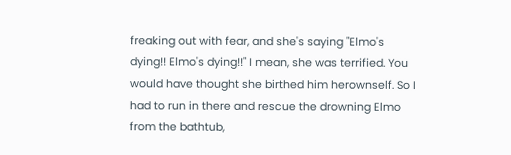freaking out with fear, and she's saying "Elmo's dying!! Elmo's dying!!" I mean, she was terrified. You would have thought she birthed him herownself. So I had to run in there and rescue the drowning Elmo from the bathtub,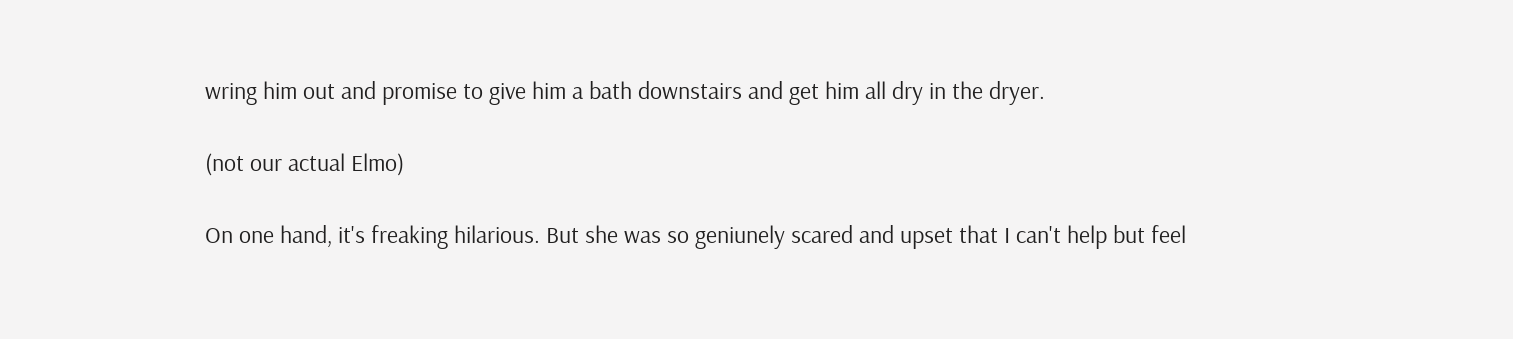wring him out and promise to give him a bath downstairs and get him all dry in the dryer.

(not our actual Elmo)

On one hand, it's freaking hilarious. But she was so geniunely scared and upset that I can't help but feel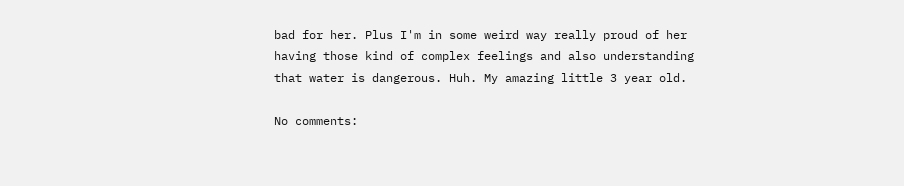bad for her. Plus I'm in some weird way really proud of her having those kind of complex feelings and also understanding that water is dangerous. Huh. My amazing little 3 year old.

No comments: